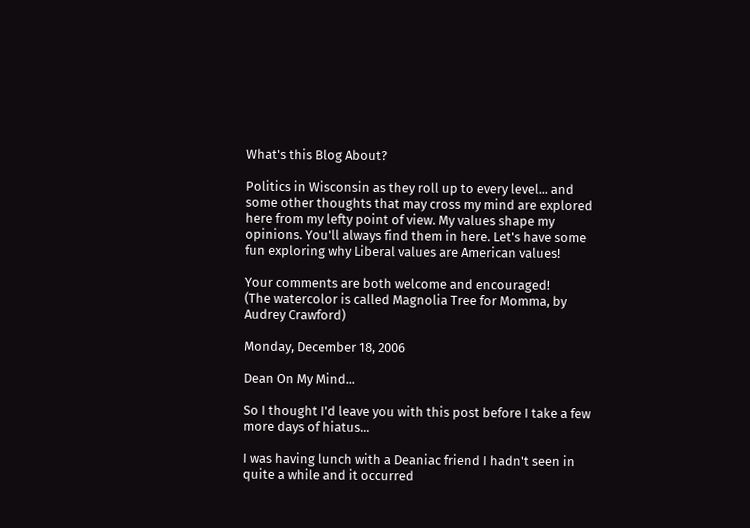What's this Blog About?

Politics in Wisconsin as they roll up to every level... and some other thoughts that may cross my mind are explored here from my lefty point of view. My values shape my opinions. You'll always find them in here. Let's have some fun exploring why Liberal values are American values!

Your comments are both welcome and encouraged!
(The watercolor is called Magnolia Tree for Momma, by Audrey Crawford)

Monday, December 18, 2006

Dean On My Mind...

So I thought I'd leave you with this post before I take a few more days of hiatus...

I was having lunch with a Deaniac friend I hadn't seen in quite a while and it occurred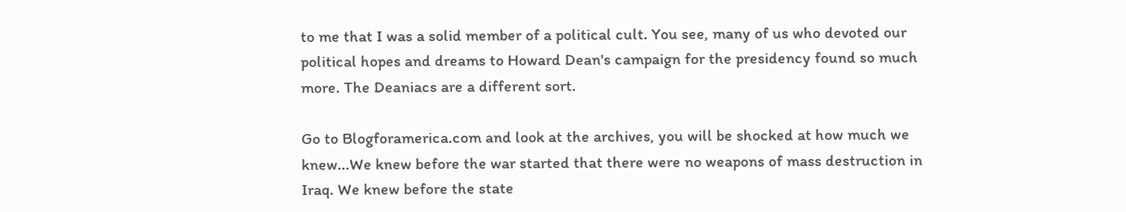to me that I was a solid member of a political cult. You see, many of us who devoted our political hopes and dreams to Howard Dean's campaign for the presidency found so much more. The Deaniacs are a different sort.

Go to Blogforamerica.com and look at the archives, you will be shocked at how much we knew...We knew before the war started that there were no weapons of mass destruction in Iraq. We knew before the state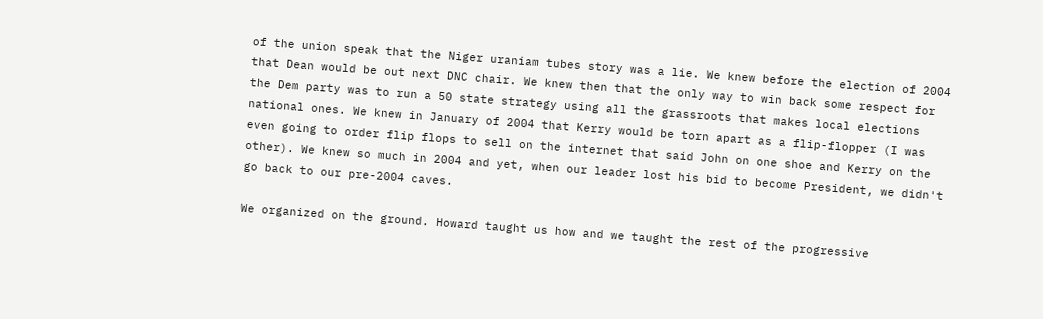of the union speak that the Niger uraniam tubes story was a lie. We knew before the election of 2004 that Dean would be out next DNC chair. We knew then that the only way to win back some respect for the Dem party was to run a 50 state strategy using all the grassroots that makes local elections national ones. We knew in January of 2004 that Kerry would be torn apart as a flip-flopper (I was even going to order flip flops to sell on the internet that said John on one shoe and Kerry on the other). We knew so much in 2004 and yet, when our leader lost his bid to become President, we didn't go back to our pre-2004 caves.

We organized on the ground. Howard taught us how and we taught the rest of the progressive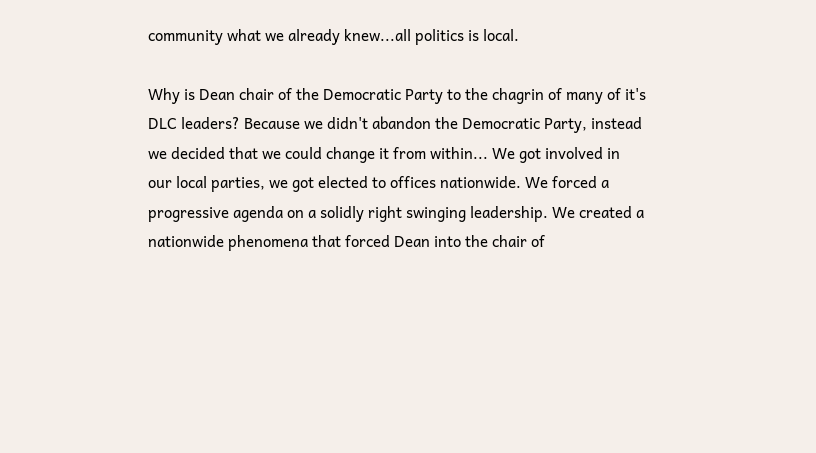community what we already knew...all politics is local.

Why is Dean chair of the Democratic Party to the chagrin of many of it's DLC leaders? Because we didn't abandon the Democratic Party, instead we decided that we could change it from within... We got involved in our local parties, we got elected to offices nationwide. We forced a progressive agenda on a solidly right swinging leadership. We created a nationwide phenomena that forced Dean into the chair of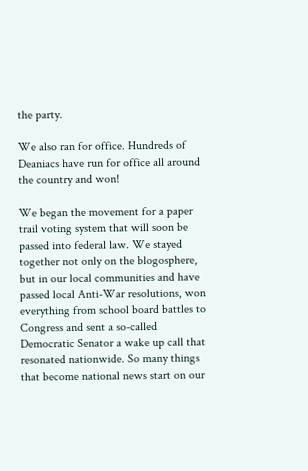the party.

We also ran for office. Hundreds of Deaniacs have run for office all around the country and won!

We began the movement for a paper trail voting system that will soon be passed into federal law. We stayed together not only on the blogosphere, but in our local communities and have passed local Anti-War resolutions, won everything from school board battles to Congress and sent a so-called Democratic Senator a wake up call that resonated nationwide. So many things that become national news start on our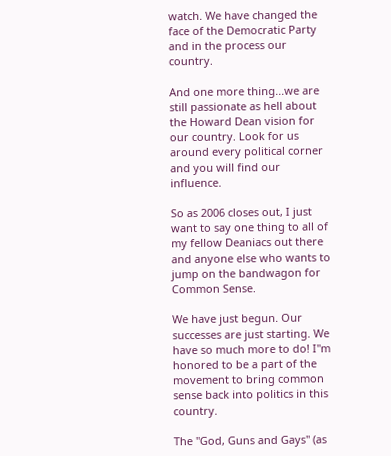watch. We have changed the face of the Democratic Party and in the process our country.

And one more thing...we are still passionate as hell about the Howard Dean vision for our country. Look for us around every political corner and you will find our influence.

So as 2006 closes out, I just want to say one thing to all of my fellow Deaniacs out there and anyone else who wants to jump on the bandwagon for Common Sense.

We have just begun. Our successes are just starting. We have so much more to do! I"m honored to be a part of the movement to bring common sense back into politics in this country.

The "God, Guns and Gays" (as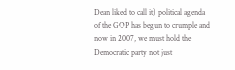Dean liked to call it) political agenda of the GOP has begun to crumple and now in 2007, we must hold the Democratic party not just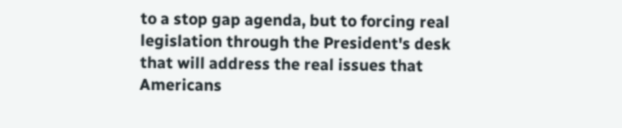to a stop gap agenda, but to forcing real legislation through the President's desk that will address the real issues that Americans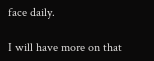face daily.

I will have more on that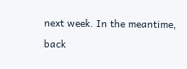next week. In the meantime, back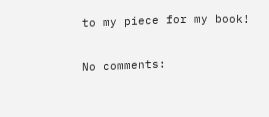to my piece for my book!

No comments: